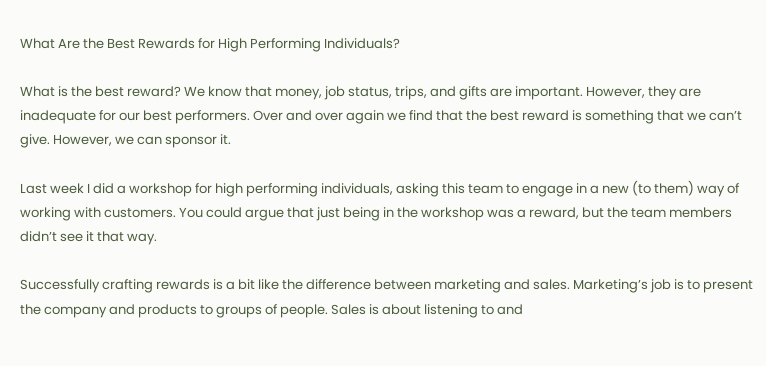What Are the Best Rewards for High Performing Individuals?

What is the best reward? We know that money, job status, trips, and gifts are important. However, they are inadequate for our best performers. Over and over again we find that the best reward is something that we can’t give. However, we can sponsor it.

Last week I did a workshop for high performing individuals, asking this team to engage in a new (to them) way of working with customers. You could argue that just being in the workshop was a reward, but the team members didn’t see it that way.

Successfully crafting rewards is a bit like the difference between marketing and sales. Marketing’s job is to present the company and products to groups of people. Sales is about listening to and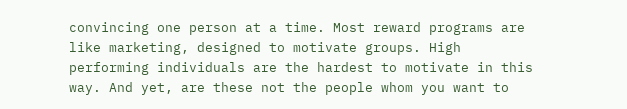convincing one person at a time. Most reward programs are like marketing, designed to motivate groups. High performing individuals are the hardest to motivate in this way. And yet, are these not the people whom you want to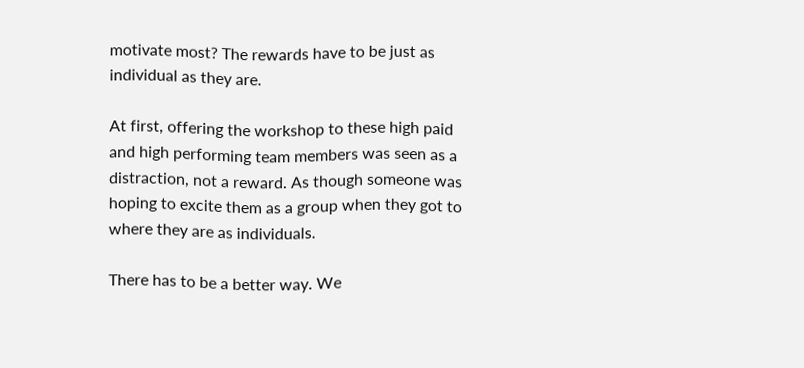motivate most? The rewards have to be just as individual as they are.

At first, offering the workshop to these high paid and high performing team members was seen as a distraction, not a reward. As though someone was hoping to excite them as a group when they got to where they are as individuals.

There has to be a better way. We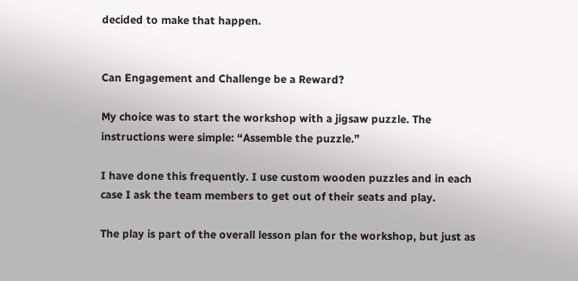decided to make that happen.


Can Engagement and Challenge be a Reward?

My choice was to start the workshop with a jigsaw puzzle. The instructions were simple: “Assemble the puzzle.”

I have done this frequently. I use custom wooden puzzles and in each case I ask the team members to get out of their seats and play.

The play is part of the overall lesson plan for the workshop, but just as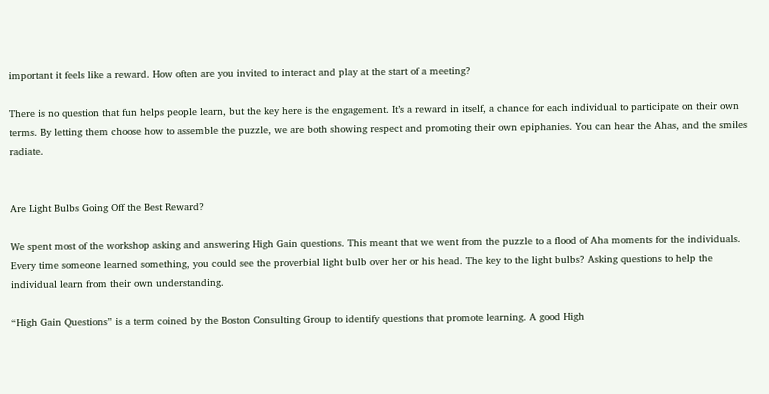important it feels like a reward. How often are you invited to interact and play at the start of a meeting?

There is no question that fun helps people learn, but the key here is the engagement. It’s a reward in itself, a chance for each individual to participate on their own terms. By letting them choose how to assemble the puzzle, we are both showing respect and promoting their own epiphanies. You can hear the Ahas, and the smiles radiate.


Are Light Bulbs Going Off the Best Reward?

We spent most of the workshop asking and answering High Gain questions. This meant that we went from the puzzle to a flood of Aha moments for the individuals. Every time someone learned something, you could see the proverbial light bulb over her or his head. The key to the light bulbs? Asking questions to help the individual learn from their own understanding.

“High Gain Questions” is a term coined by the Boston Consulting Group to identify questions that promote learning. A good High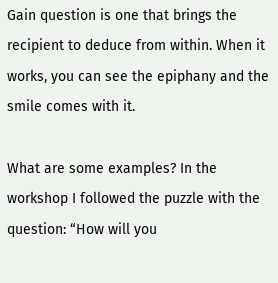Gain question is one that brings the recipient to deduce from within. When it works, you can see the epiphany and the smile comes with it.

What are some examples? In the workshop I followed the puzzle with the question: “How will you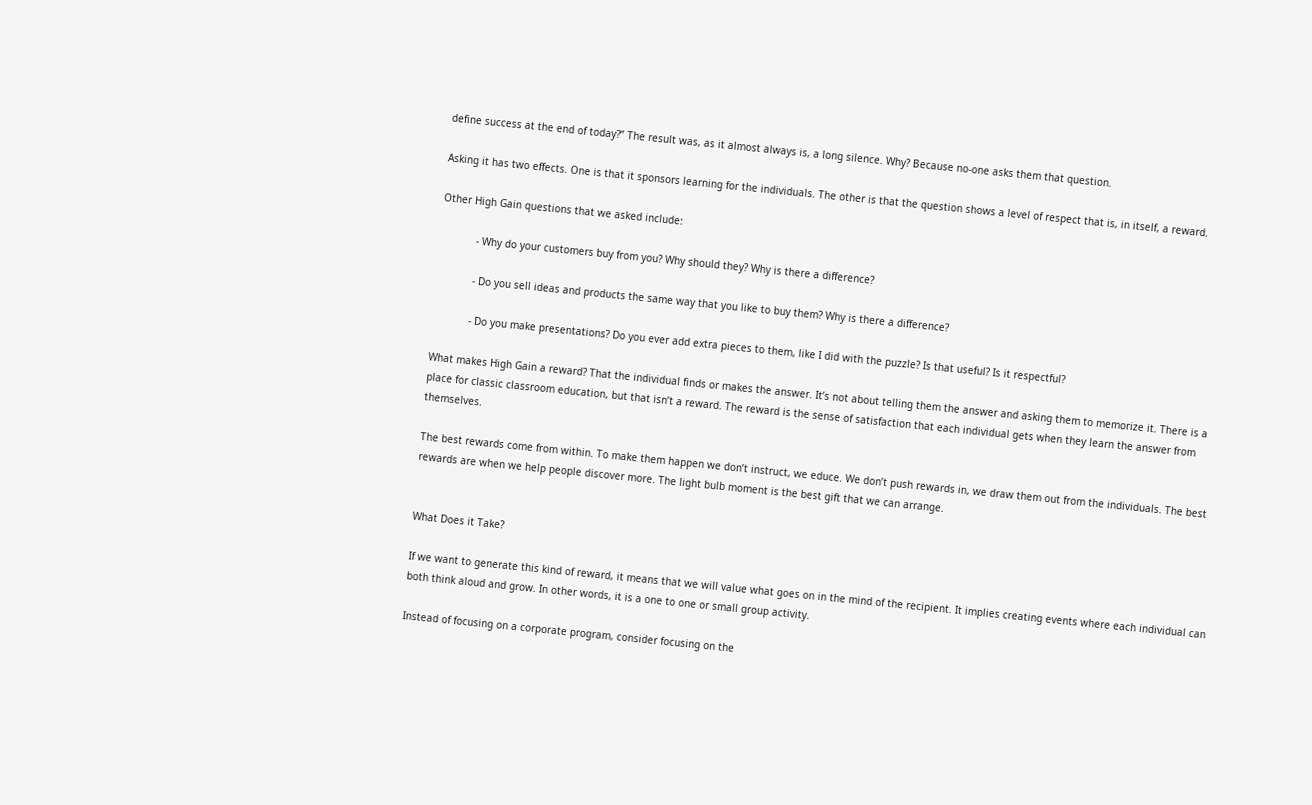define success at the end of today?” The result was, as it almost always is, a long silence. Why? Because no-one asks them that question.

Asking it has two effects. One is that it sponsors learning for the individuals. The other is that the question shows a level of respect that is, in itself, a reward.

Other High Gain questions that we asked include:

            - Why do your customers buy from you? Why should they? Why is there a difference?

            - Do you sell ideas and products the same way that you like to buy them? Why is there a difference?

            - Do you make presentations? Do you ever add extra pieces to them, like I did with the puzzle? Is that useful? Is it respectful?

What makes High Gain a reward? That the individual finds or makes the answer. It’s not about telling them the answer and asking them to memorize it. There is a place for classic classroom education, but that isn’t a reward. The reward is the sense of satisfaction that each individual gets when they learn the answer from themselves.

The best rewards come from within. To make them happen we don’t instruct, we educe. We don’t push rewards in, we draw them out from the individuals. The best rewards are when we help people discover more. The light bulb moment is the best gift that we can arrange.


What Does it Take?

If we want to generate this kind of reward, it means that we will value what goes on in the mind of the recipient. It implies creating events where each individual can both think aloud and grow. In other words, it is a one to one or small group activity.

Instead of focusing on a corporate program, consider focusing on the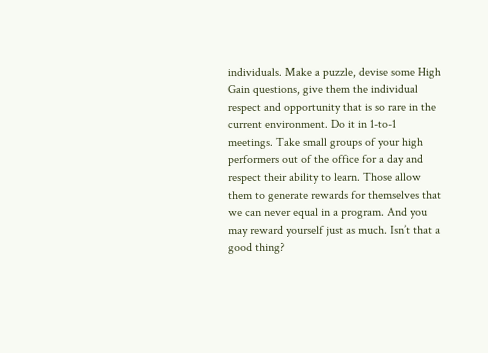individuals. Make a puzzle, devise some High Gain questions, give them the individual respect and opportunity that is so rare in the current environment. Do it in 1-to-1 meetings. Take small groups of your high performers out of the office for a day and respect their ability to learn. Those allow them to generate rewards for themselves that we can never equal in a program. And you may reward yourself just as much. Isn’t that a good thing?